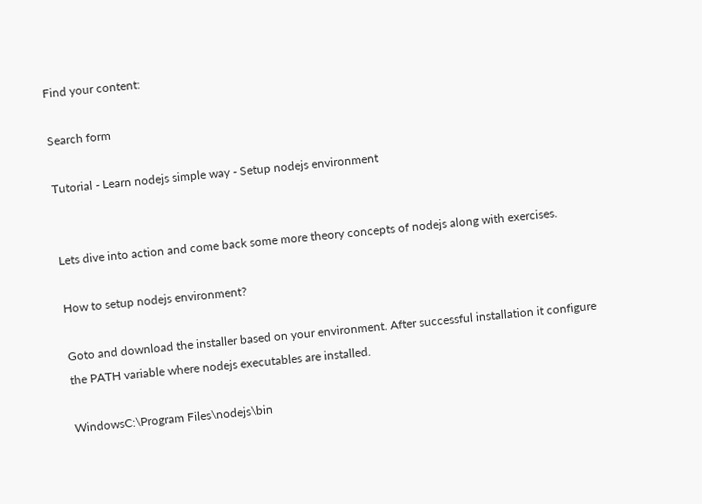Find your content:

Search form

Tutorial - Learn nodejs simple way - Setup nodejs environment


Lets dive into action and come back some more theory concepts of nodejs along with exercises.

How to setup nodejs environment?

Goto and download the installer based on your environment. After successful installation it configure the PATH variable where nodejs executables are installed.

WindowsC:\Program Files\nodejs\bin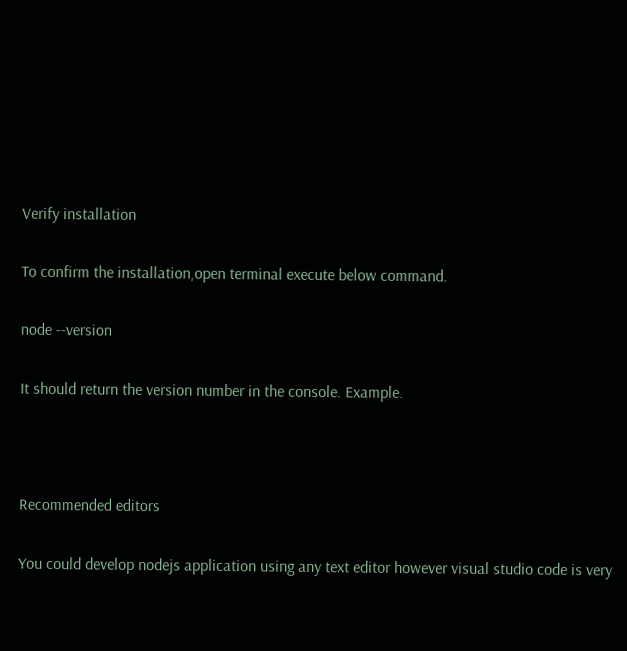Verify installation

To confirm the installation,open terminal execute below command.

node --version

It should return the version number in the console. Example.



Recommended editors

You could develop nodejs application using any text editor however visual studio code is very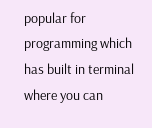popular for programming which has built in terminal where you can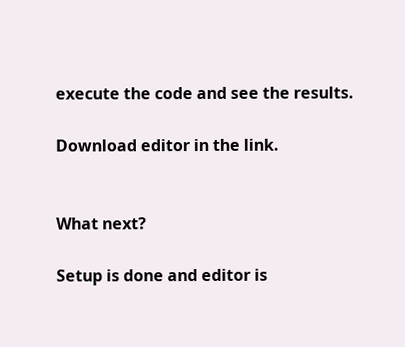execute the code and see the results.

Download editor in the link.


What next?

Setup is done and editor is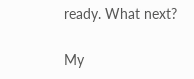ready. What next?

My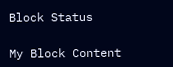Block Status

My Block Content